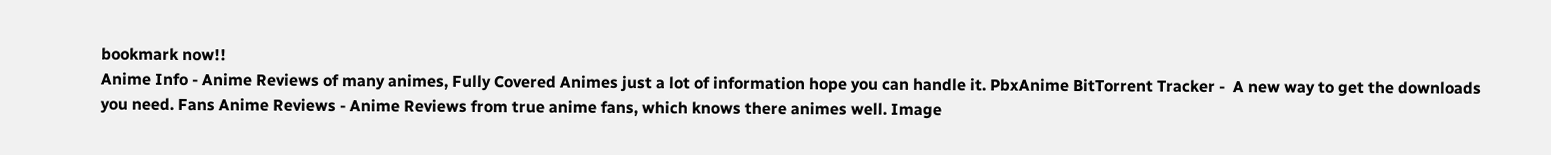bookmark now!!
Anime Info - Anime Reviews of many animes, Fully Covered Animes just a lot of information hope you can handle it. PbxAnime BitTorrent Tracker -  A new way to get the downloads you need. Fans Anime Reviews - Anime Reviews from true anime fans, which knows there animes well. Image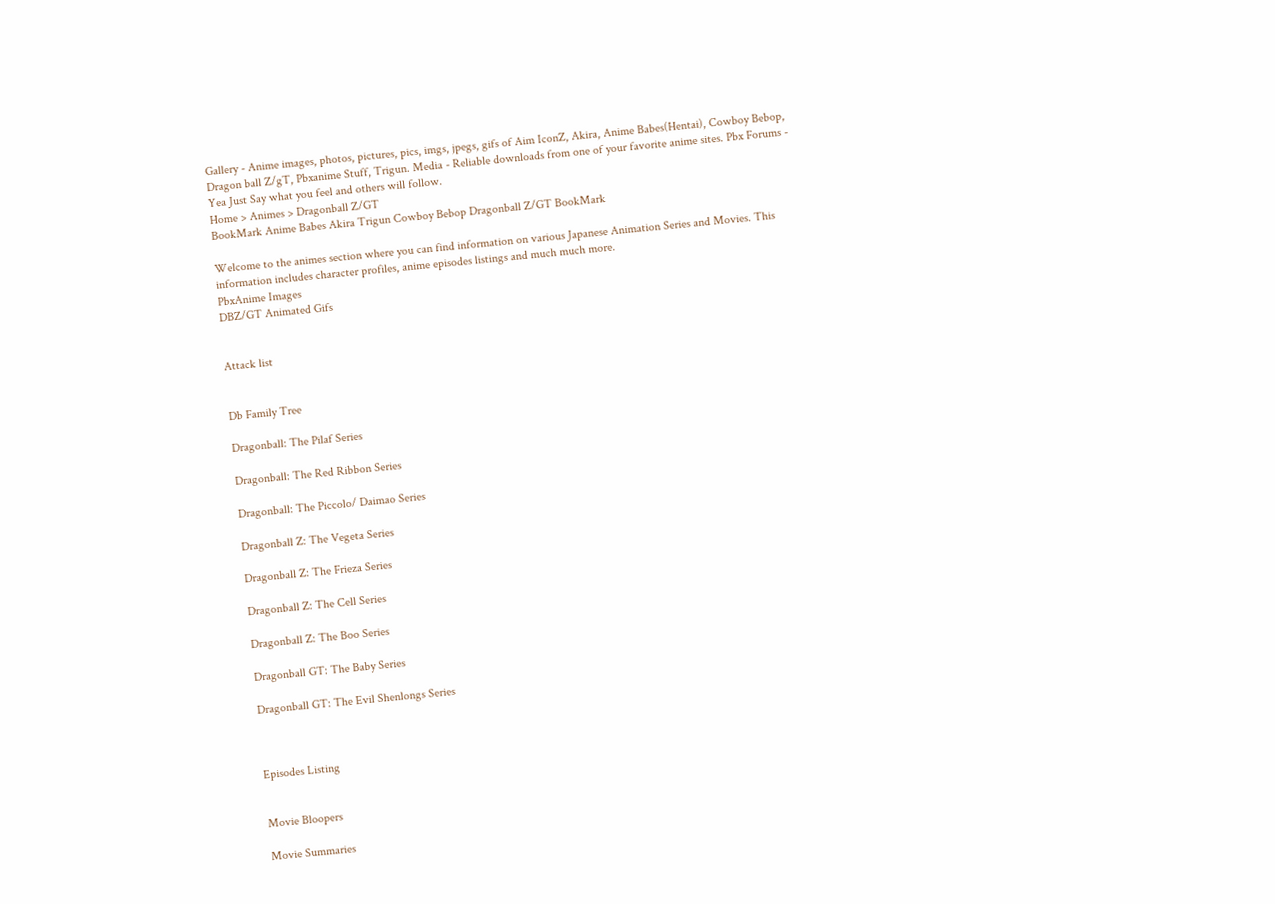Gallery - Anime images, photos, pictures, pics, imgs, jpegs, gifs of Aim IconZ, Akira, Anime Babes(Hentai), Cowboy Bebop, Dragon ball Z/gT, Pbxanime Stuff, Trigun. Media - Reliable downloads from one of your favorite anime sites. Pbx Forums - Yea Just Say what you feel and others will follow.
Home > Animes > Dragonball Z/GT
BookMark Anime Babes Akira Trigun Cowboy Bebop Dragonball Z/GT BookMark

Welcome to the animes section where you can find information on various Japanese Animation Series and Movies. This information includes character profiles, anime episodes listings and much much more.
PbxAnime Images
DBZ/GT Animated Gifs


Attack list


Db Family Tree

Dragonball: The Pilaf Series

Dragonball: The Red Ribbon Series

Dragonball: The Piccolo/ Daimao Series

Dragonball Z: The Vegeta Series

Dragonball Z: The Frieza Series

Dragonball Z: The Cell Series

Dragonball Z: The Boo Series

Dragonball GT: The Baby Series

Dragonball GT: The Evil Shenlongs Series



Episodes Listing


Movie Bloopers

Movie Summaries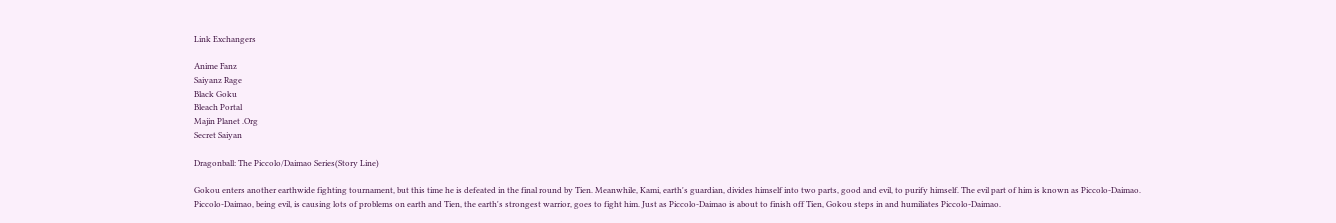Link Exchangers

Anime Fanz
Saiyanz Rage
Black Goku
Bleach Portal
Majin Planet .Org
Secret Saiyan

Dragonball: The Piccolo/Daimao Series(Story Line)

Gokou enters another earthwide fighting tournament, but this time he is defeated in the final round by Tien. Meanwhile, Kami, earth's guardian, divides himself into two parts, good and evil, to purify himself. The evil part of him is known as Piccolo-Daimao.
Piccolo-Daimao, being evil, is causing lots of problems on earth and Tien, the earth's strongest warrior, goes to fight him. Just as Piccolo-Daimao is about to finish off Tien, Gokou steps in and humiliates Piccolo-Daimao.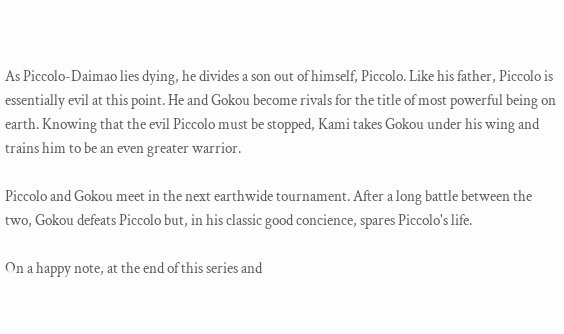As Piccolo-Daimao lies dying, he divides a son out of himself, Piccolo. Like his father, Piccolo is essentially evil at this point. He and Gokou become rivals for the title of most powerful being on earth. Knowing that the evil Piccolo must be stopped, Kami takes Gokou under his wing and trains him to be an even greater warrior.

Piccolo and Gokou meet in the next earthwide tournament. After a long battle between the two, Gokou defeats Piccolo but, in his classic good concience, spares Piccolo's life.

On a happy note, at the end of this series and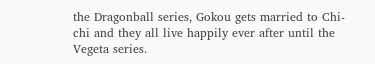the Dragonball series, Gokou gets married to Chi-chi and they all live happily ever after until the Vegeta series.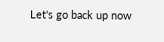Let's go back up now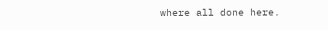where all done here.